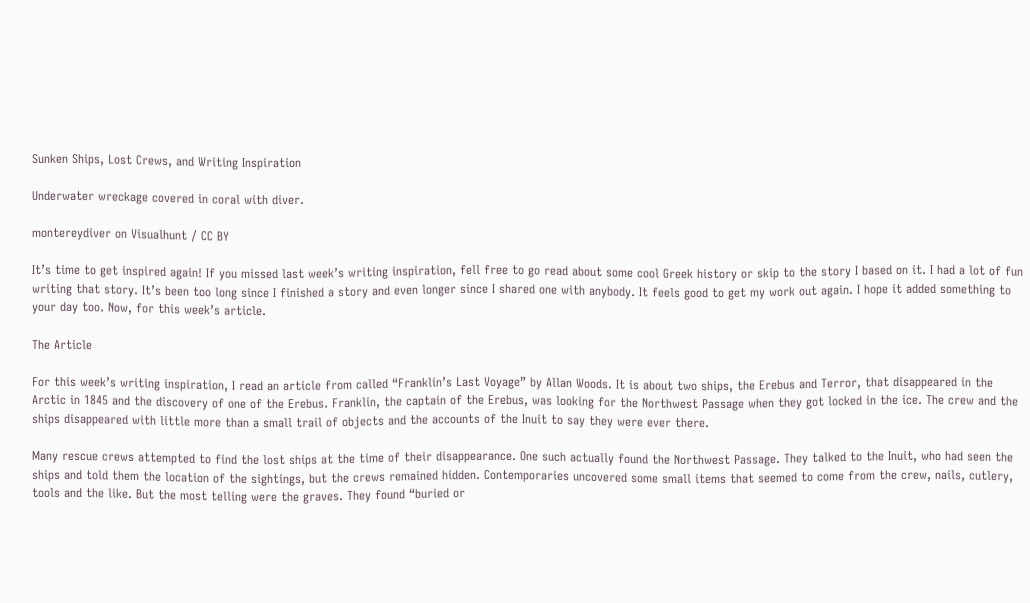Sunken Ships, Lost Crews, and Writing Inspiration

Underwater wreckage covered in coral with diver.

montereydiver on Visualhunt / CC BY

It’s time to get inspired again! If you missed last week’s writing inspiration, fell free to go read about some cool Greek history or skip to the story I based on it. I had a lot of fun writing that story. It’s been too long since I finished a story and even longer since I shared one with anybody. It feels good to get my work out again. I hope it added something to your day too. Now, for this week’s article.

The Article

For this week’s writing inspiration, I read an article from called “Franklin’s Last Voyage” by Allan Woods. It is about two ships, the Erebus and Terror, that disappeared in the Arctic in 1845 and the discovery of one of the Erebus. Franklin, the captain of the Erebus, was looking for the Northwest Passage when they got locked in the ice. The crew and the ships disappeared with little more than a small trail of objects and the accounts of the Inuit to say they were ever there.

Many rescue crews attempted to find the lost ships at the time of their disappearance. One such actually found the Northwest Passage. They talked to the Inuit, who had seen the ships and told them the location of the sightings, but the crews remained hidden. Contemporaries uncovered some small items that seemed to come from the crew, nails, cutlery, tools and the like. But the most telling were the graves. They found “buried or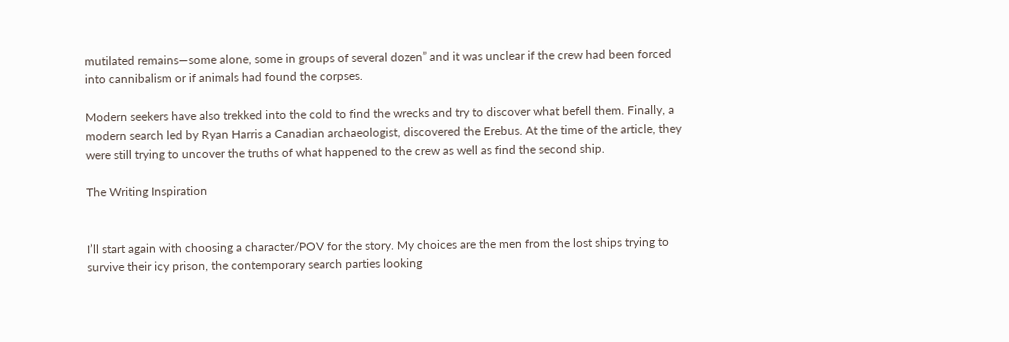mutilated remains—some alone, some in groups of several dozen” and it was unclear if the crew had been forced into cannibalism or if animals had found the corpses.

Modern seekers have also trekked into the cold to find the wrecks and try to discover what befell them. Finally, a modern search led by Ryan Harris a Canadian archaeologist, discovered the Erebus. At the time of the article, they were still trying to uncover the truths of what happened to the crew as well as find the second ship.

The Writing Inspiration


I’ll start again with choosing a character/POV for the story. My choices are the men from the lost ships trying to survive their icy prison, the contemporary search parties looking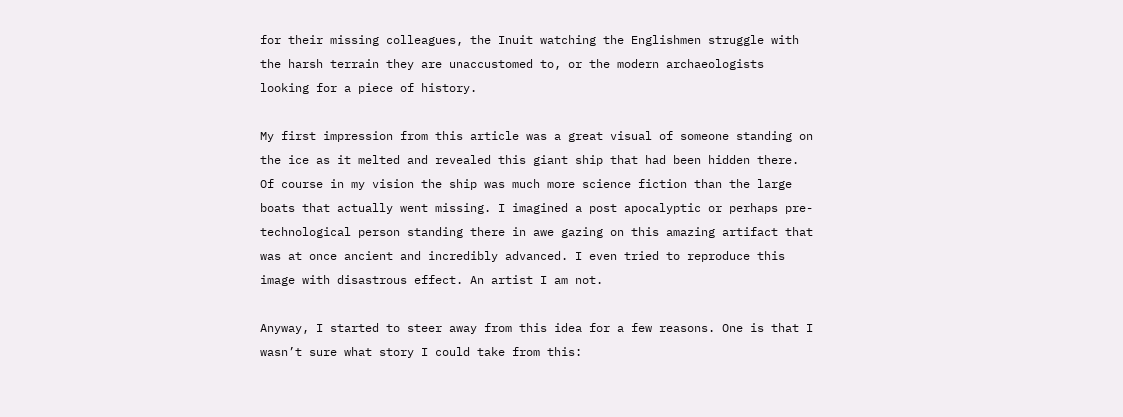for their missing colleagues, the Inuit watching the Englishmen struggle with the harsh terrain they are unaccustomed to, or the modern archaeologists looking for a piece of history.

My first impression from this article was a great visual of someone standing on the ice as it melted and revealed this giant ship that had been hidden there. Of course in my vision the ship was much more science fiction than the large boats that actually went missing. I imagined a post apocalyptic or perhaps pre-technological person standing there in awe gazing on this amazing artifact that was at once ancient and incredibly advanced. I even tried to reproduce this image with disastrous effect. An artist I am not.

Anyway, I started to steer away from this idea for a few reasons. One is that I wasn’t sure what story I could take from this: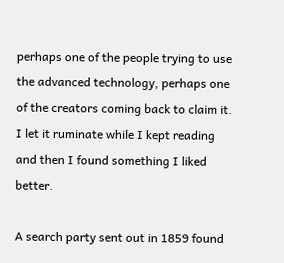perhaps one of the people trying to use the advanced technology, perhaps one of the creators coming back to claim it. I let it ruminate while I kept reading and then I found something I liked better.

A search party sent out in 1859 found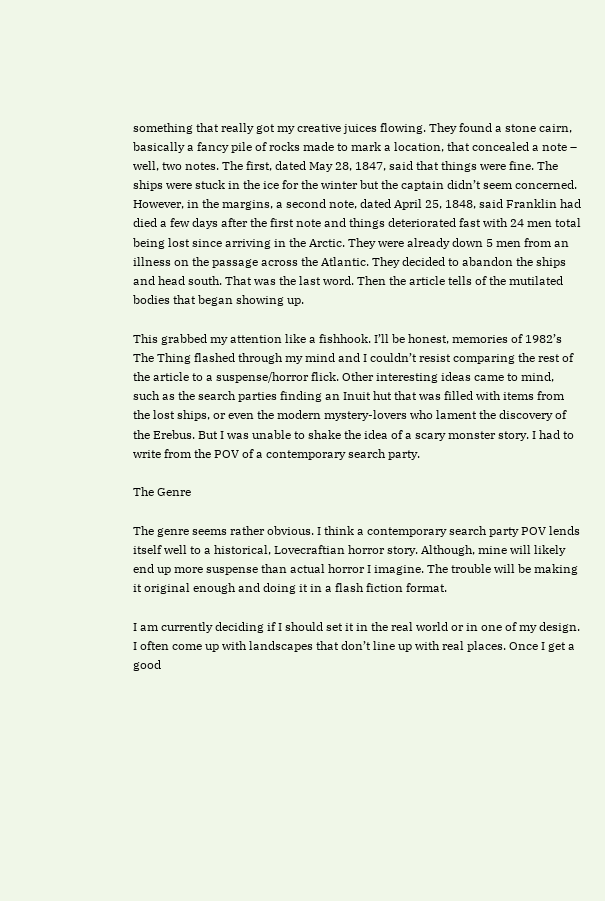something that really got my creative juices flowing. They found a stone cairn, basically a fancy pile of rocks made to mark a location, that concealed a note – well, two notes. The first, dated May 28, 1847, said that things were fine. The ships were stuck in the ice for the winter but the captain didn’t seem concerned. However, in the margins, a second note, dated April 25, 1848, said Franklin had died a few days after the first note and things deteriorated fast with 24 men total being lost since arriving in the Arctic. They were already down 5 men from an illness on the passage across the Atlantic. They decided to abandon the ships and head south. That was the last word. Then the article tells of the mutilated bodies that began showing up.

This grabbed my attention like a fishhook. I’ll be honest, memories of 1982’s The Thing flashed through my mind and I couldn’t resist comparing the rest of the article to a suspense/horror flick. Other interesting ideas came to mind, such as the search parties finding an Inuit hut that was filled with items from the lost ships, or even the modern mystery-lovers who lament the discovery of the Erebus. But I was unable to shake the idea of a scary monster story. I had to write from the POV of a contemporary search party.

The Genre

The genre seems rather obvious. I think a contemporary search party POV lends itself well to a historical, Lovecraftian horror story. Although, mine will likely end up more suspense than actual horror I imagine. The trouble will be making it original enough and doing it in a flash fiction format.

I am currently deciding if I should set it in the real world or in one of my design. I often come up with landscapes that don’t line up with real places. Once I get a good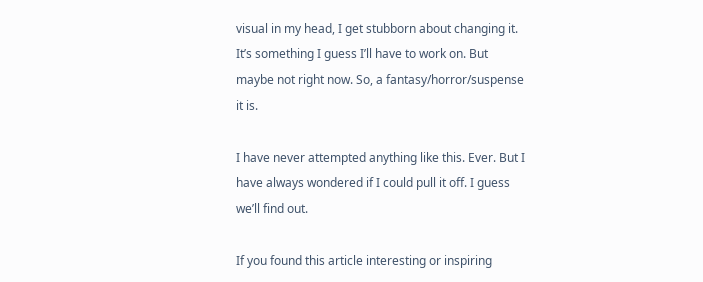visual in my head, I get stubborn about changing it. It’s something I guess I’ll have to work on. But maybe not right now. So, a fantasy/horror/suspense it is.

I have never attempted anything like this. Ever. But I have always wondered if I could pull it off. I guess we’ll find out.

If you found this article interesting or inspiring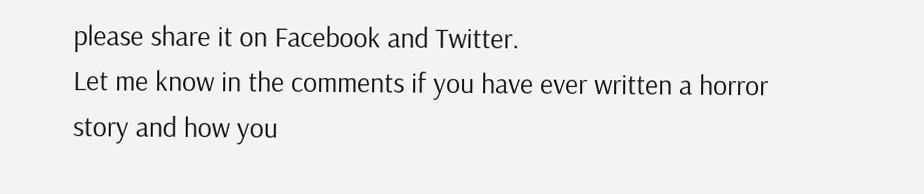please share it on Facebook and Twitter.
Let me know in the comments if you have ever written a horror story and how you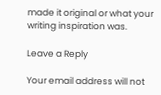made it original or what your writing inspiration was.

Leave a Reply

Your email address will not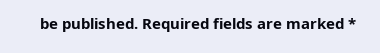be published. Required fields are marked *